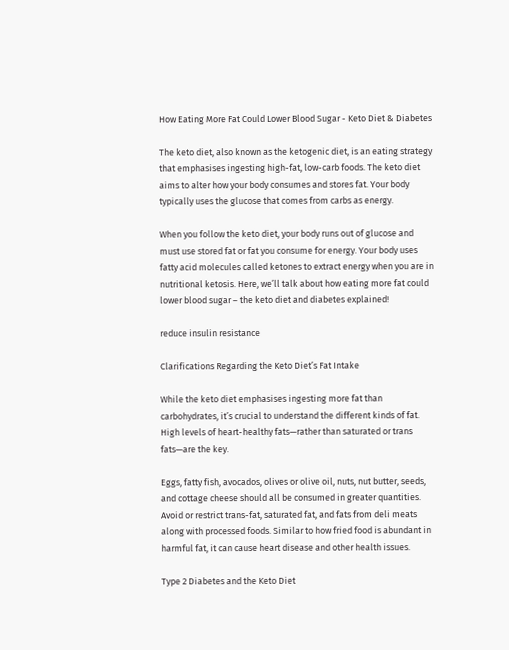How Eating More Fat Could Lower Blood Sugar - Keto Diet & Diabetes

The keto diet, also known as the ketogenic diet, is an eating strategy that emphasises ingesting high-fat, low-carb foods. The keto diet aims to alter how your body consumes and stores fat. Your body typically uses the glucose that comes from carbs as energy.

When you follow the keto diet, your body runs out of glucose and must use stored fat or fat you consume for energy. Your body uses fatty acid molecules called ketones to extract energy when you are in nutritional ketosis. Here, we’ll talk about how eating more fat could lower blood sugar – the keto diet and diabetes explained!

reduce insulin resistance

Clarifications Regarding the Keto Diet’s Fat Intake

While the keto diet emphasises ingesting more fat than carbohydrates, it’s crucial to understand the different kinds of fat. High levels of heart-healthy fats—rather than saturated or trans fats—are the key.

Eggs, fatty fish, avocados, olives or olive oil, nuts, nut butter, seeds, and cottage cheese should all be consumed in greater quantities. Avoid or restrict trans-fat, saturated fat, and fats from deli meats along with processed foods. Similar to how fried food is abundant in harmful fat, it can cause heart disease and other health issues.

Type 2 Diabetes and the Keto Diet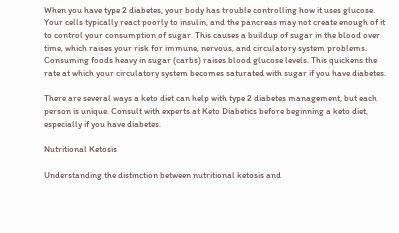When you have type 2 diabetes, your body has trouble controlling how it uses glucose. Your cells typically react poorly to insulin, and the pancreas may not create enough of it to control your consumption of sugar. This causes a buildup of sugar in the blood over time, which raises your risk for immune, nervous, and circulatory system problems. Consuming foods heavy in sugar (carbs) raises blood glucose levels. This quickens the rate at which your circulatory system becomes saturated with sugar if you have diabetes.

There are several ways a keto diet can help with type 2 diabetes management, but each person is unique. Consult with experts at Keto Diabetics before beginning a keto diet, especially if you have diabetes.

Nutritional Ketosis

Understanding the distinction between nutritional ketosis and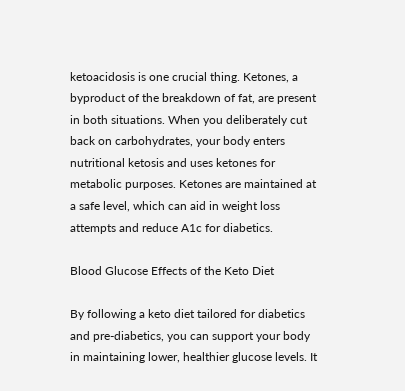ketoacidosis is one crucial thing. Ketones, a byproduct of the breakdown of fat, are present in both situations. When you deliberately cut back on carbohydrates, your body enters nutritional ketosis and uses ketones for metabolic purposes. Ketones are maintained at a safe level, which can aid in weight loss attempts and reduce A1c for diabetics.

Blood Glucose Effects of the Keto Diet

By following a keto diet tailored for diabetics and pre-diabetics, you can support your body in maintaining lower, healthier glucose levels. It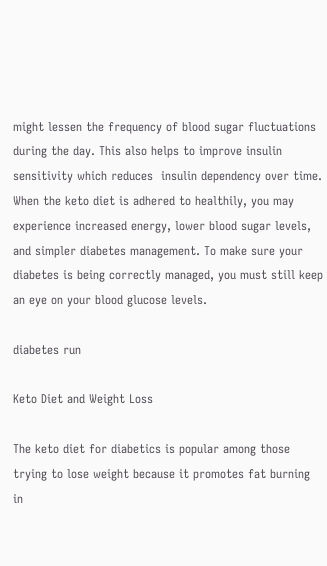might lessen the frequency of blood sugar fluctuations during the day. This also helps to improve insulin sensitivity which reduces  insulin dependency over time. When the keto diet is adhered to healthily, you may experience increased energy, lower blood sugar levels, and simpler diabetes management. To make sure your diabetes is being correctly managed, you must still keep an eye on your blood glucose levels.

diabetes run

Keto Diet and Weight Loss

The keto diet for diabetics is popular among those trying to lose weight because it promotes fat burning in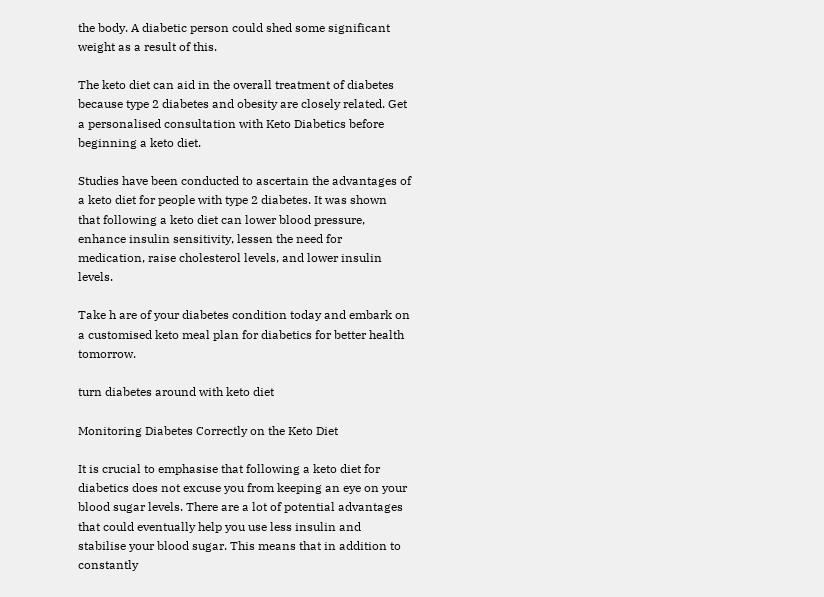the body. A diabetic person could shed some significant weight as a result of this.

The keto diet can aid in the overall treatment of diabetes because type 2 diabetes and obesity are closely related. Get a personalised consultation with Keto Diabetics before beginning a keto diet.

Studies have been conducted to ascertain the advantages of a keto diet for people with type 2 diabetes. It was shown that following a keto diet can lower blood pressure, enhance insulin sensitivity, lessen the need for medication, raise cholesterol levels, and lower insulin levels.

Take h are of your diabetes condition today and embark on a customised keto meal plan for diabetics for better health tomorrow.

turn diabetes around with keto diet

Monitoring Diabetes Correctly on the Keto Diet

It is crucial to emphasise that following a keto diet for diabetics does not excuse you from keeping an eye on your blood sugar levels. There are a lot of potential advantages that could eventually help you use less insulin and stabilise your blood sugar. This means that in addition to constantly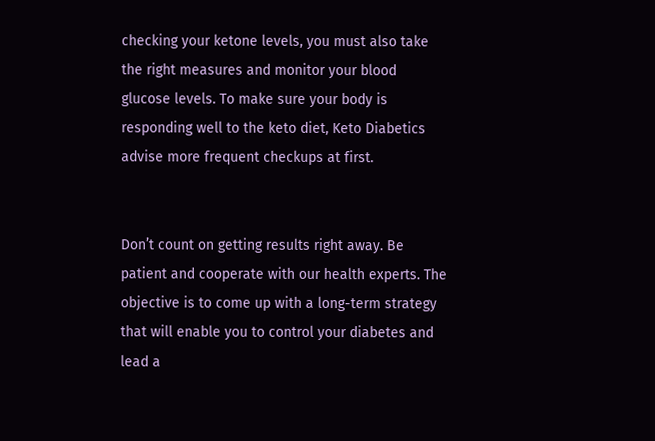checking your ketone levels, you must also take the right measures and monitor your blood glucose levels. To make sure your body is responding well to the keto diet, Keto Diabetics advise more frequent checkups at first.


Don’t count on getting results right away. Be patient and cooperate with our health experts. The objective is to come up with a long-term strategy that will enable you to control your diabetes and lead a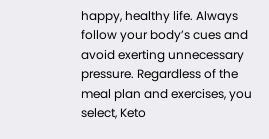happy, healthy life. Always follow your body’s cues and avoid exerting unnecessary pressure. Regardless of the meal plan and exercises, you select, Keto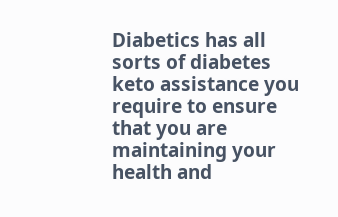Diabetics has all sorts of diabetes keto assistance you require to ensure that you are maintaining your health and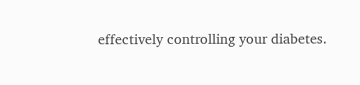effectively controlling your diabetes.